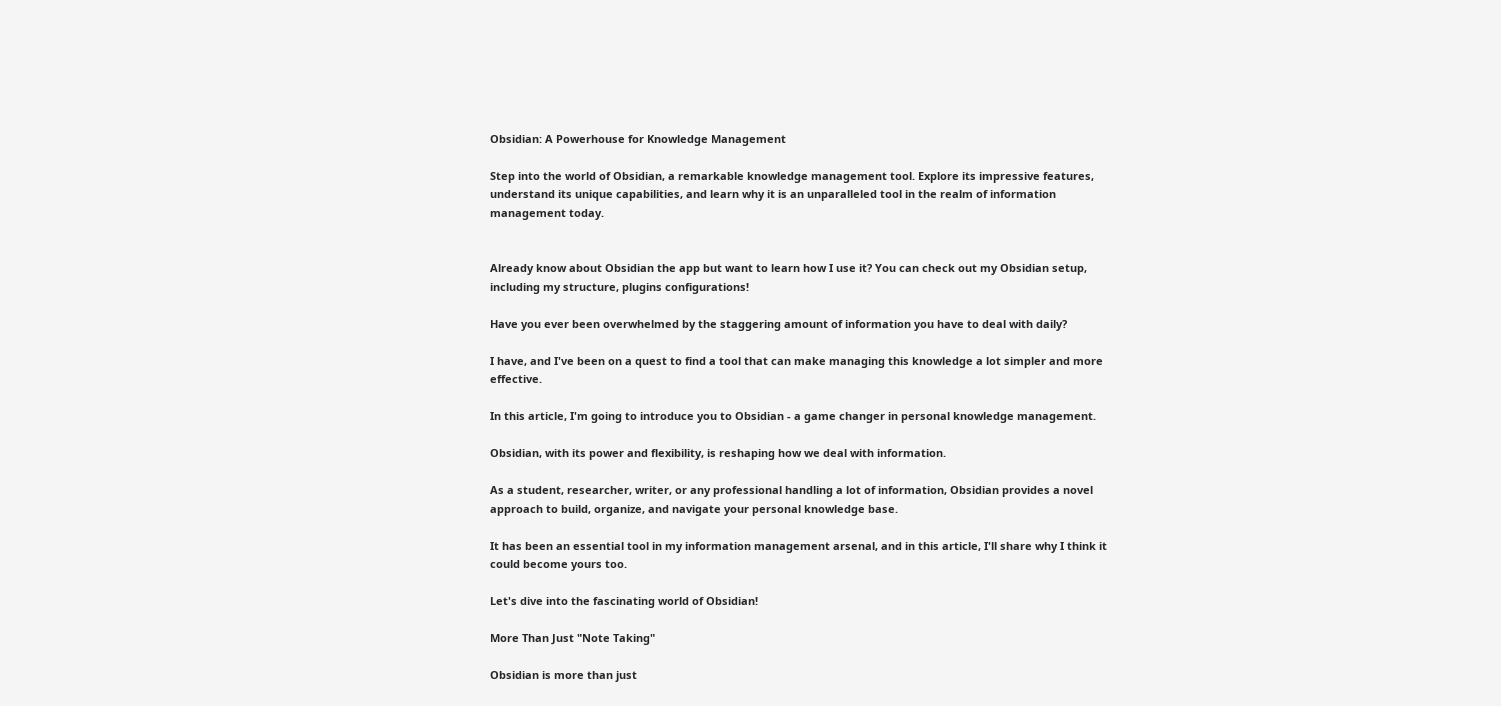Obsidian: A Powerhouse for Knowledge Management

Step into the world of Obsidian, a remarkable knowledge management tool. Explore its impressive features, understand its unique capabilities, and learn why it is an unparalleled tool in the realm of information management today.


Already know about Obsidian the app but want to learn how I use it? You can check out my Obsidian setup, including my structure, plugins configurations!

Have you ever been overwhelmed by the staggering amount of information you have to deal with daily?

I have, and I've been on a quest to find a tool that can make managing this knowledge a lot simpler and more effective.

In this article, I'm going to introduce you to Obsidian - a game changer in personal knowledge management.

Obsidian, with its power and flexibility, is reshaping how we deal with information.

As a student, researcher, writer, or any professional handling a lot of information, Obsidian provides a novel approach to build, organize, and navigate your personal knowledge base.

It has been an essential tool in my information management arsenal, and in this article, I'll share why I think it could become yours too.

Let's dive into the fascinating world of Obsidian!

More Than Just "Note Taking"

Obsidian is more than just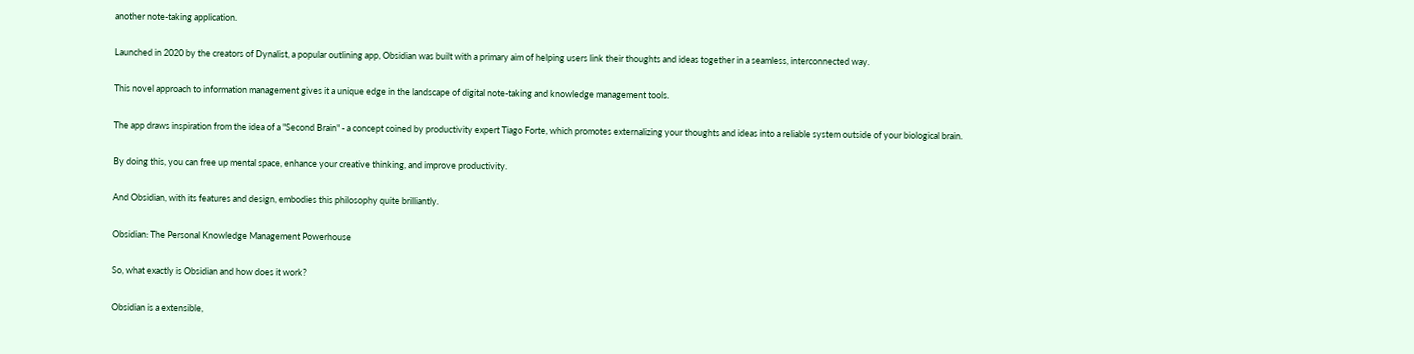another note-taking application.

Launched in 2020 by the creators of Dynalist, a popular outlining app, Obsidian was built with a primary aim of helping users link their thoughts and ideas together in a seamless, interconnected way.

This novel approach to information management gives it a unique edge in the landscape of digital note-taking and knowledge management tools.

The app draws inspiration from the idea of a "Second Brain" - a concept coined by productivity expert Tiago Forte, which promotes externalizing your thoughts and ideas into a reliable system outside of your biological brain.

By doing this, you can free up mental space, enhance your creative thinking, and improve productivity.

And Obsidian, with its features and design, embodies this philosophy quite brilliantly.

Obsidian: The Personal Knowledge Management Powerhouse

So, what exactly is Obsidian and how does it work?

Obsidian is a extensible,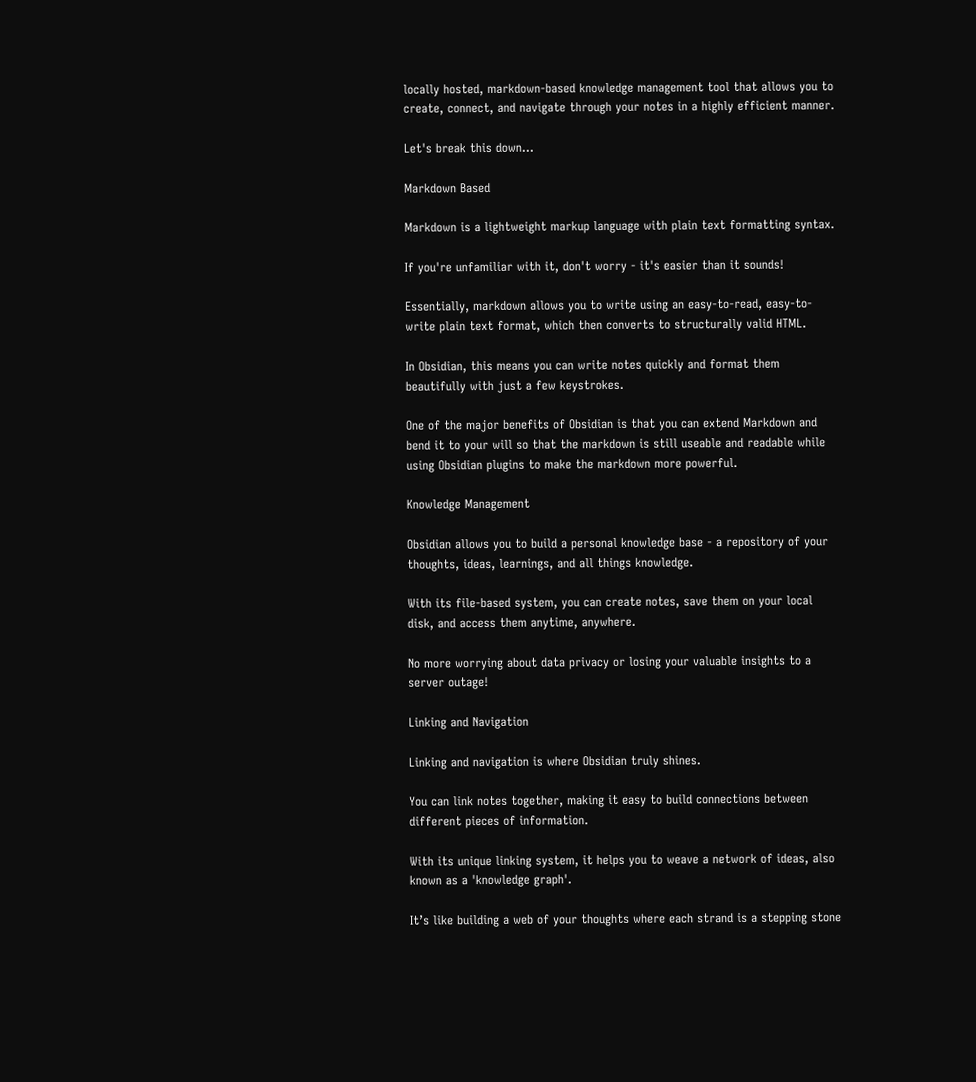locally hosted, markdown-based knowledge management tool that allows you to create, connect, and navigate through your notes in a highly efficient manner.

Let's break this down...

Markdown Based

Markdown is a lightweight markup language with plain text formatting syntax.

If you're unfamiliar with it, don't worry - it's easier than it sounds!

Essentially, markdown allows you to write using an easy-to-read, easy-to-write plain text format, which then converts to structurally valid HTML.

In Obsidian, this means you can write notes quickly and format them beautifully with just a few keystrokes.

One of the major benefits of Obsidian is that you can extend Markdown and bend it to your will so that the markdown is still useable and readable while using Obsidian plugins to make the markdown more powerful.

Knowledge Management

Obsidian allows you to build a personal knowledge base - a repository of your thoughts, ideas, learnings, and all things knowledge.

With its file-based system, you can create notes, save them on your local disk, and access them anytime, anywhere.

No more worrying about data privacy or losing your valuable insights to a server outage!

Linking and Navigation

Linking and navigation is where Obsidian truly shines.

You can link notes together, making it easy to build connections between different pieces of information.

With its unique linking system, it helps you to weave a network of ideas, also known as a 'knowledge graph'.

It’s like building a web of your thoughts where each strand is a stepping stone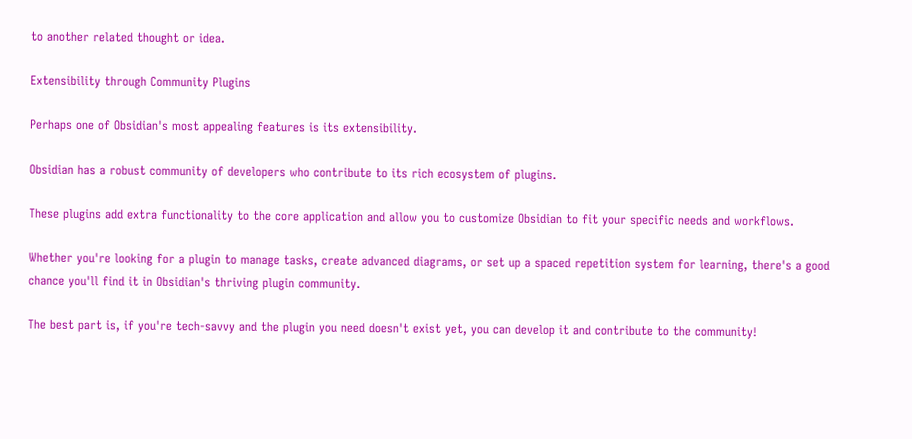to another related thought or idea.

Extensibility through Community Plugins

Perhaps one of Obsidian's most appealing features is its extensibility.

Obsidian has a robust community of developers who contribute to its rich ecosystem of plugins.

These plugins add extra functionality to the core application and allow you to customize Obsidian to fit your specific needs and workflows.

Whether you're looking for a plugin to manage tasks, create advanced diagrams, or set up a spaced repetition system for learning, there's a good chance you'll find it in Obsidian's thriving plugin community.

The best part is, if you're tech-savvy and the plugin you need doesn't exist yet, you can develop it and contribute to the community!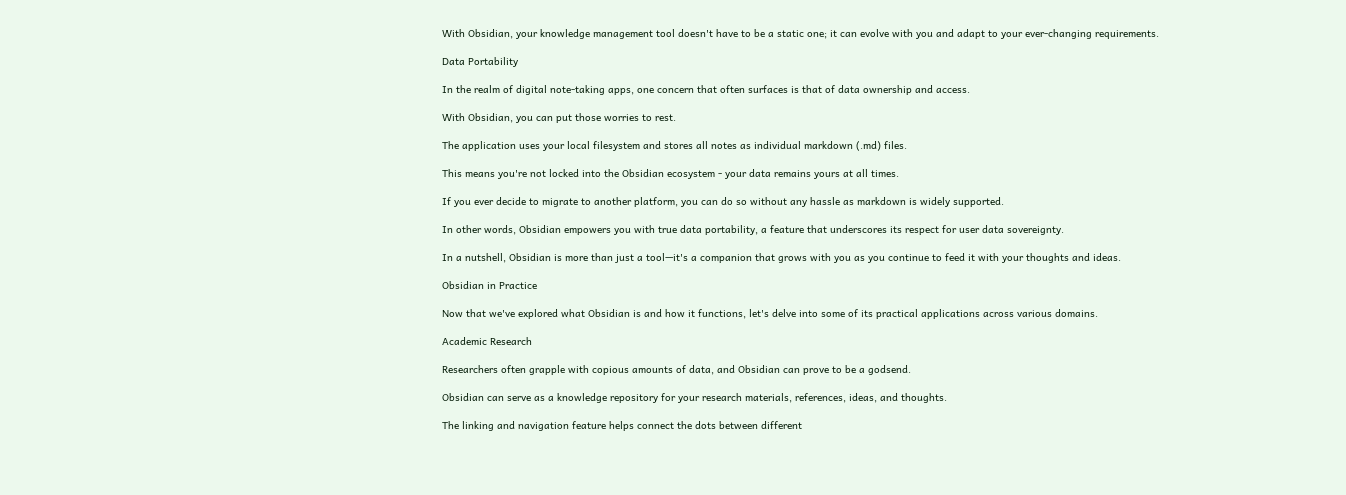With Obsidian, your knowledge management tool doesn't have to be a static one; it can evolve with you and adapt to your ever-changing requirements.

Data Portability

In the realm of digital note-taking apps, one concern that often surfaces is that of data ownership and access.

With Obsidian, you can put those worries to rest.

The application uses your local filesystem and stores all notes as individual markdown (.md) files.

This means you're not locked into the Obsidian ecosystem - your data remains yours at all times.

If you ever decide to migrate to another platform, you can do so without any hassle as markdown is widely supported.

In other words, Obsidian empowers you with true data portability, a feature that underscores its respect for user data sovereignty.

In a nutshell, Obsidian is more than just a tool—it's a companion that grows with you as you continue to feed it with your thoughts and ideas.

Obsidian in Practice

Now that we've explored what Obsidian is and how it functions, let's delve into some of its practical applications across various domains.

Academic Research

Researchers often grapple with copious amounts of data, and Obsidian can prove to be a godsend.

Obsidian can serve as a knowledge repository for your research materials, references, ideas, and thoughts.

The linking and navigation feature helps connect the dots between different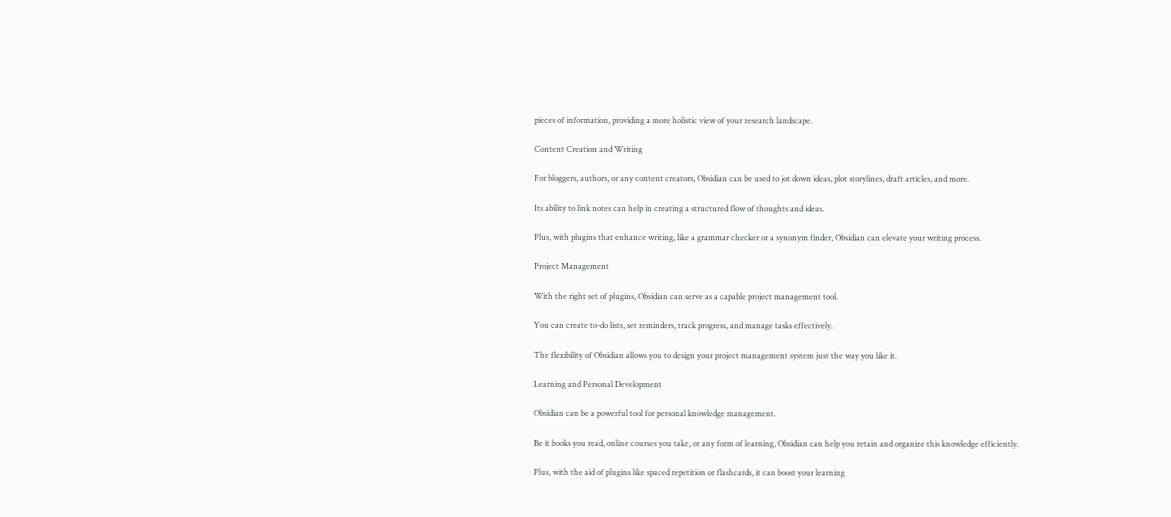pieces of information, providing a more holistic view of your research landscape.

Content Creation and Writing

For bloggers, authors, or any content creators, Obsidian can be used to jot down ideas, plot storylines, draft articles, and more.

Its ability to link notes can help in creating a structured flow of thoughts and ideas.

Plus, with plugins that enhance writing, like a grammar checker or a synonym finder, Obsidian can elevate your writing process.

Project Management

With the right set of plugins, Obsidian can serve as a capable project management tool.

You can create to-do lists, set reminders, track progress, and manage tasks effectively.

The flexibility of Obsidian allows you to design your project management system just the way you like it.

Learning and Personal Development

Obsidian can be a powerful tool for personal knowledge management.

Be it books you read, online courses you take, or any form of learning, Obsidian can help you retain and organize this knowledge efficiently.

Plus, with the aid of plugins like spaced repetition or flashcards, it can boost your learning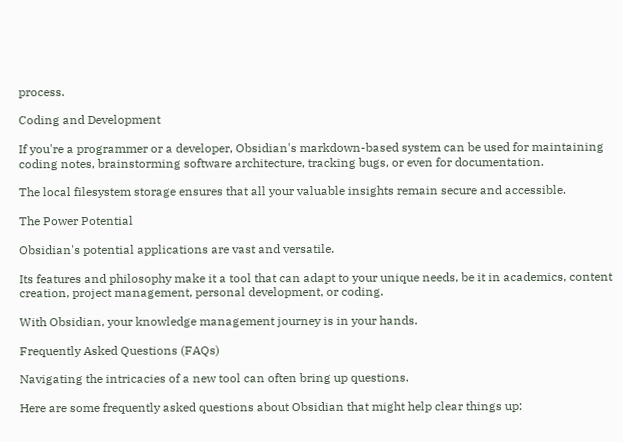process.

Coding and Development

If you're a programmer or a developer, Obsidian's markdown-based system can be used for maintaining coding notes, brainstorming software architecture, tracking bugs, or even for documentation.

The local filesystem storage ensures that all your valuable insights remain secure and accessible.

The Power Potential

Obsidian's potential applications are vast and versatile.

Its features and philosophy make it a tool that can adapt to your unique needs, be it in academics, content creation, project management, personal development, or coding.

With Obsidian, your knowledge management journey is in your hands.

Frequently Asked Questions (FAQs)

Navigating the intricacies of a new tool can often bring up questions.

Here are some frequently asked questions about Obsidian that might help clear things up: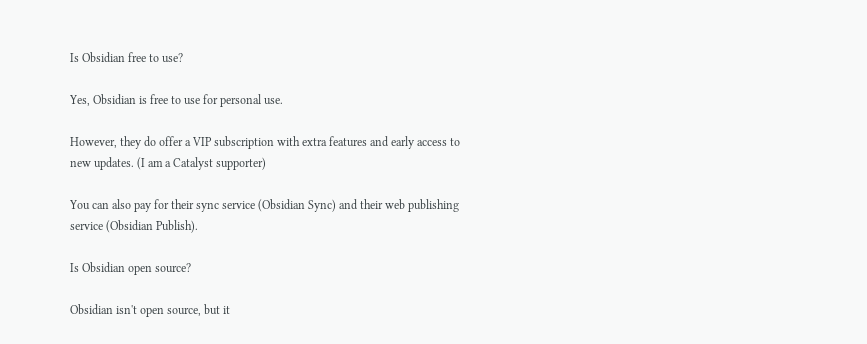Is Obsidian free to use?

Yes, Obsidian is free to use for personal use.

However, they do offer a VIP subscription with extra features and early access to new updates. (I am a Catalyst supporter)

You can also pay for their sync service (Obsidian Sync) and their web publishing service (Obsidian Publish).

Is Obsidian open source?

Obsidian isn't open source, but it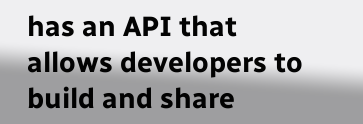has an API that allows developers to build and share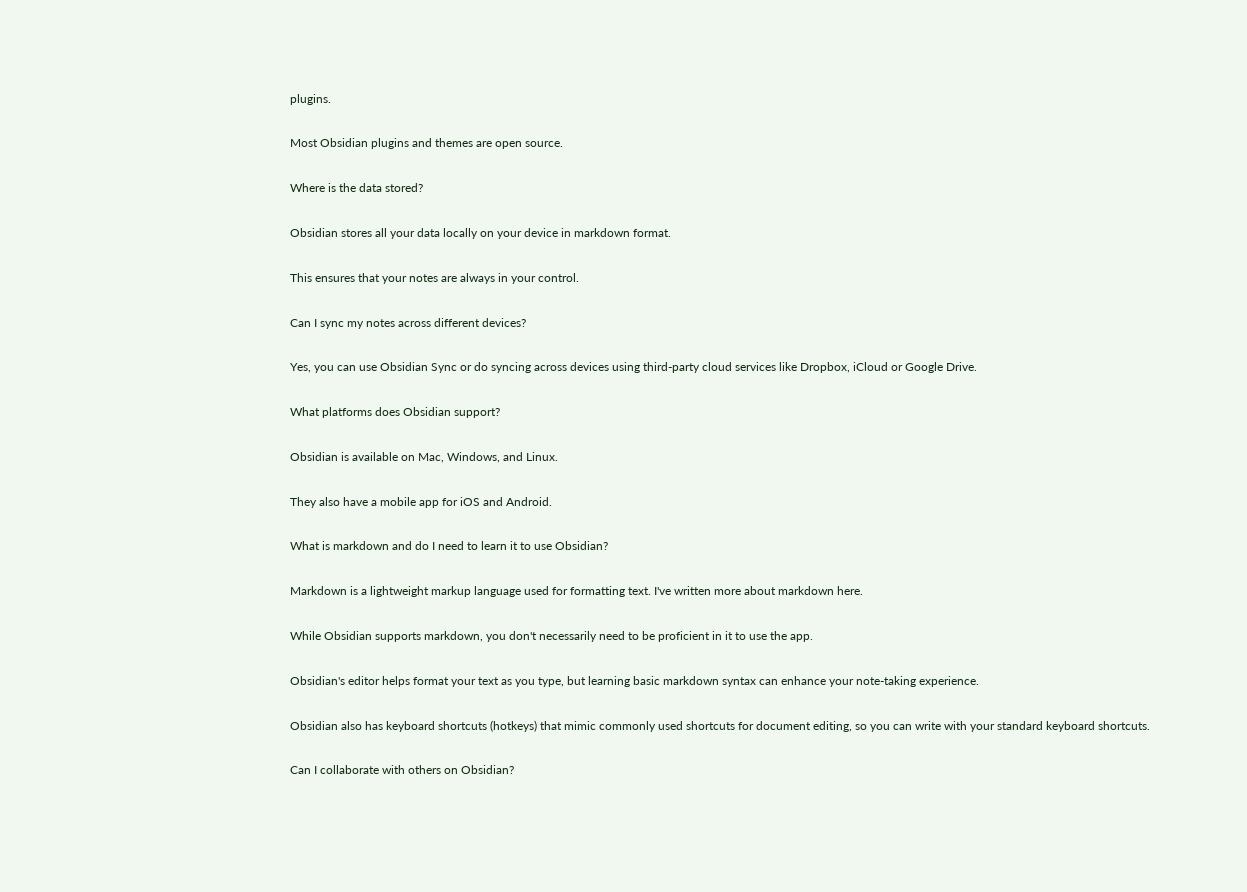plugins.

Most Obsidian plugins and themes are open source.

Where is the data stored?

Obsidian stores all your data locally on your device in markdown format.

This ensures that your notes are always in your control.

Can I sync my notes across different devices?

Yes, you can use Obsidian Sync or do syncing across devices using third-party cloud services like Dropbox, iCloud or Google Drive.

What platforms does Obsidian support?

Obsidian is available on Mac, Windows, and Linux.

They also have a mobile app for iOS and Android.

What is markdown and do I need to learn it to use Obsidian?

Markdown is a lightweight markup language used for formatting text. I've written more about markdown here.

While Obsidian supports markdown, you don't necessarily need to be proficient in it to use the app.

Obsidian's editor helps format your text as you type, but learning basic markdown syntax can enhance your note-taking experience.

Obsidian also has keyboard shortcuts (hotkeys) that mimic commonly used shortcuts for document editing, so you can write with your standard keyboard shortcuts.

Can I collaborate with others on Obsidian?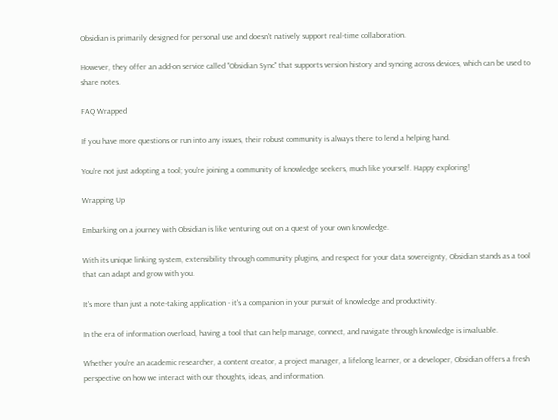Obsidian is primarily designed for personal use and doesn't natively support real-time collaboration.

However, they offer an add-on service called "Obsidian Sync" that supports version history and syncing across devices, which can be used to share notes.

FAQ Wrapped

If you have more questions or run into any issues, their robust community is always there to lend a helping hand.

You're not just adopting a tool; you're joining a community of knowledge seekers, much like yourself. Happy exploring!

Wrapping Up

Embarking on a journey with Obsidian is like venturing out on a quest of your own knowledge.

With its unique linking system, extensibility through community plugins, and respect for your data sovereignty, Obsidian stands as a tool that can adapt and grow with you.

It's more than just a note-taking application - it's a companion in your pursuit of knowledge and productivity.

In the era of information overload, having a tool that can help manage, connect, and navigate through knowledge is invaluable.

Whether you're an academic researcher, a content creator, a project manager, a lifelong learner, or a developer, Obsidian offers a fresh perspective on how we interact with our thoughts, ideas, and information.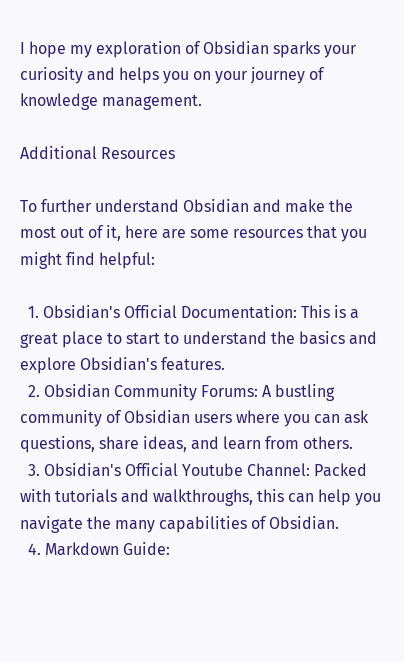I hope my exploration of Obsidian sparks your curiosity and helps you on your journey of knowledge management.

Additional Resources

To further understand Obsidian and make the most out of it, here are some resources that you might find helpful:

  1. Obsidian's Official Documentation: This is a great place to start to understand the basics and explore Obsidian's features.
  2. Obsidian Community Forums: A bustling community of Obsidian users where you can ask questions, share ideas, and learn from others.
  3. Obsidian's Official Youtube Channel: Packed with tutorials and walkthroughs, this can help you navigate the many capabilities of Obsidian.
  4. Markdown Guide: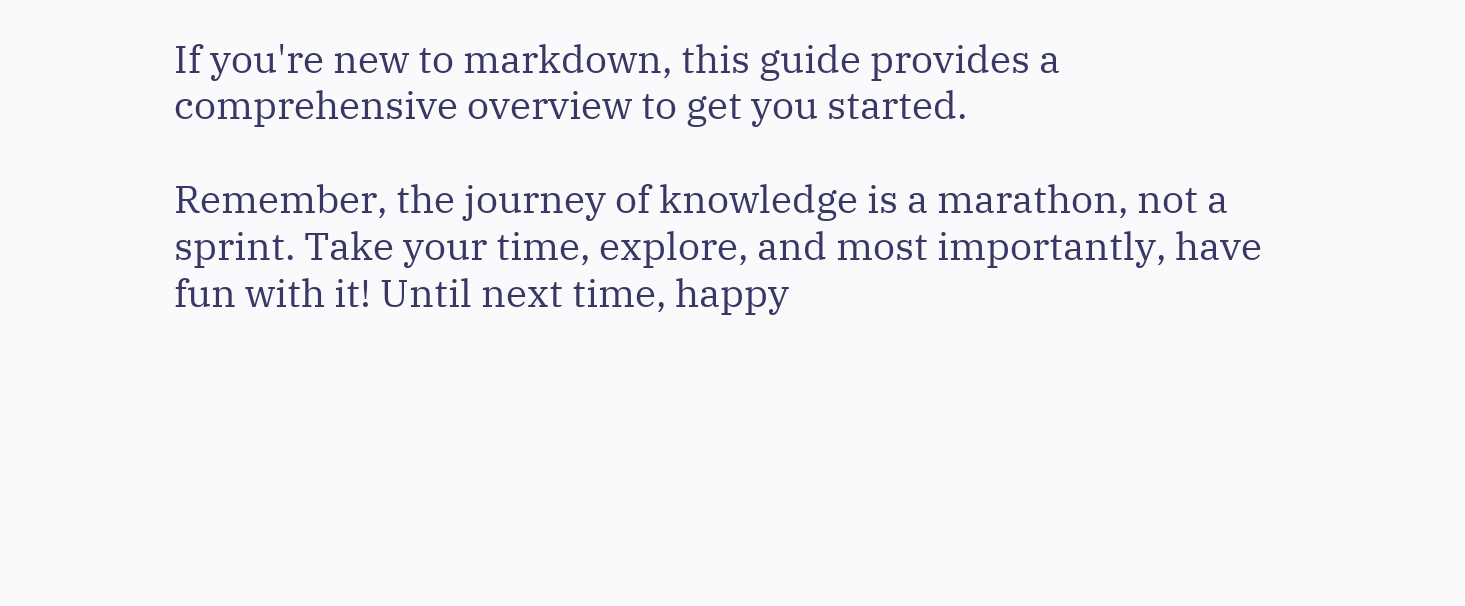If you're new to markdown, this guide provides a comprehensive overview to get you started.

Remember, the journey of knowledge is a marathon, not a sprint. Take your time, explore, and most importantly, have fun with it! Until next time, happy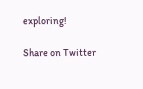exploring!

Share on Twitter